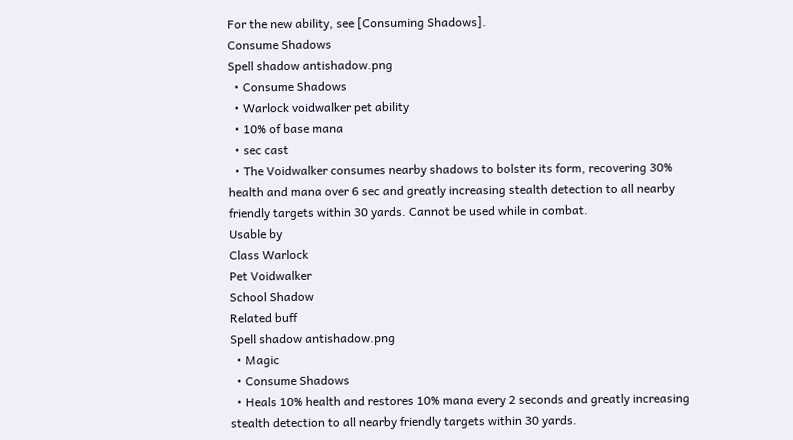For the new ability, see [Consuming Shadows].
Consume Shadows
Spell shadow antishadow.png
  • Consume Shadows
  • Warlock voidwalker pet ability
  • 10% of base mana
  • sec cast
  • The Voidwalker consumes nearby shadows to bolster its form, recovering 30% health and mana over 6 sec and greatly increasing stealth detection to all nearby friendly targets within 30 yards. Cannot be used while in combat.
Usable by
Class Warlock
Pet Voidwalker
School Shadow
Related buff
Spell shadow antishadow.png
  • Magic
  • Consume Shadows
  • Heals 10% health and restores 10% mana every 2 seconds and greatly increasing stealth detection to all nearby friendly targets within 30 yards.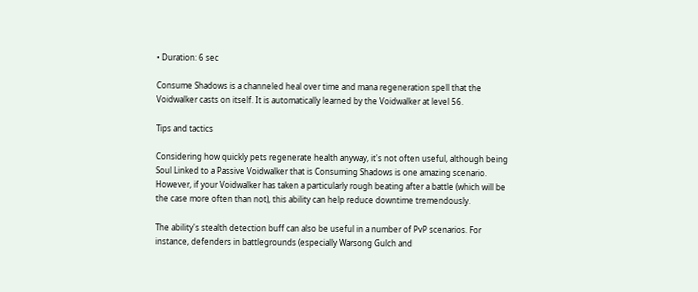• Duration: 6 sec

Consume Shadows is a channeled heal over time and mana regeneration spell that the Voidwalker casts on itself. It is automatically learned by the Voidwalker at level 56.

Tips and tactics

Considering how quickly pets regenerate health anyway, it's not often useful, although being Soul Linked to a Passive Voidwalker that is Consuming Shadows is one amazing scenario. However, if your Voidwalker has taken a particularly rough beating after a battle (which will be the case more often than not), this ability can help reduce downtime tremendously.

The ability's stealth detection buff can also be useful in a number of PvP scenarios. For instance, defenders in battlegrounds (especially Warsong Gulch and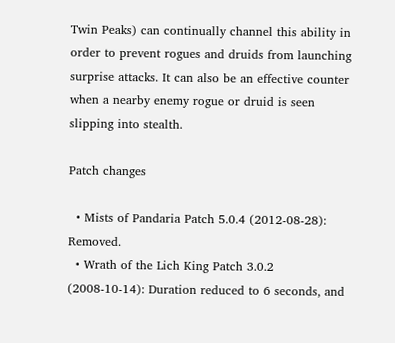Twin Peaks) can continually channel this ability in order to prevent rogues and druids from launching surprise attacks. It can also be an effective counter when a nearby enemy rogue or druid is seen slipping into stealth.

Patch changes

  • Mists of Pandaria Patch 5.0.4 (2012-08-28): Removed.
  • Wrath of the Lich King Patch 3.0.2 (2008-10-14): Duration reduced to 6 seconds, and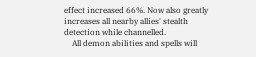effect increased 66%. Now also greatly increases all nearby allies' stealth detection while channelled.
    All demon abilities and spells will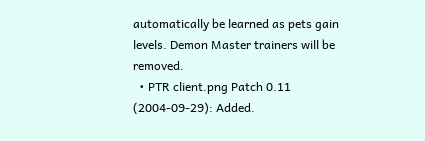automatically be learned as pets gain levels. Demon Master trainers will be removed.
  • PTR client.png Patch 0.11 (2004-09-29): Added.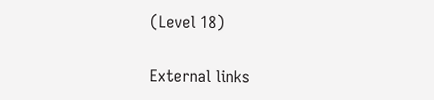(Level 18)

External links